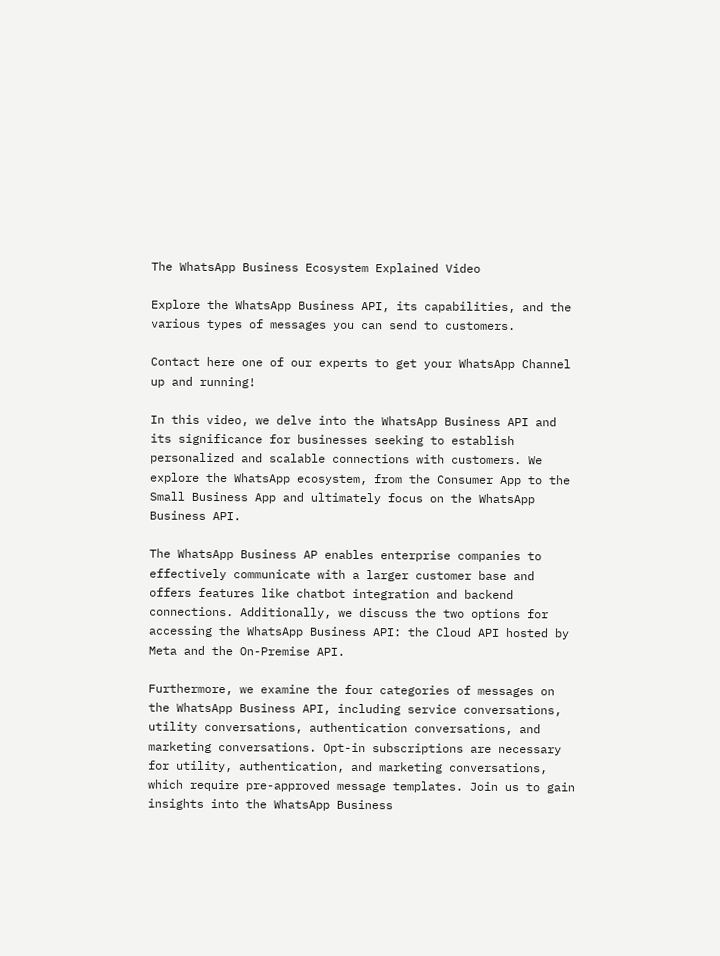The WhatsApp Business Ecosystem Explained Video

Explore the WhatsApp Business API, its capabilities, and the various types of messages you can send to customers.

Contact here one of our experts to get your WhatsApp Channel up and running!

In this video, we delve into the WhatsApp Business API and its significance for businesses seeking to establish personalized and scalable connections with customers. We explore the WhatsApp ecosystem, from the Consumer App to the Small Business App and ultimately focus on the WhatsApp Business API.

The WhatsApp Business AP enables enterprise companies to effectively communicate with a larger customer base and offers features like chatbot integration and backend connections. Additionally, we discuss the two options for accessing the WhatsApp Business API: the Cloud API hosted by Meta and the On-Premise API.

Furthermore, we examine the four categories of messages on the WhatsApp Business API, including service conversations, utility conversations, authentication conversations, and marketing conversations. Opt-in subscriptions are necessary for utility, authentication, and marketing conversations, which require pre-approved message templates. Join us to gain insights into the WhatsApp Business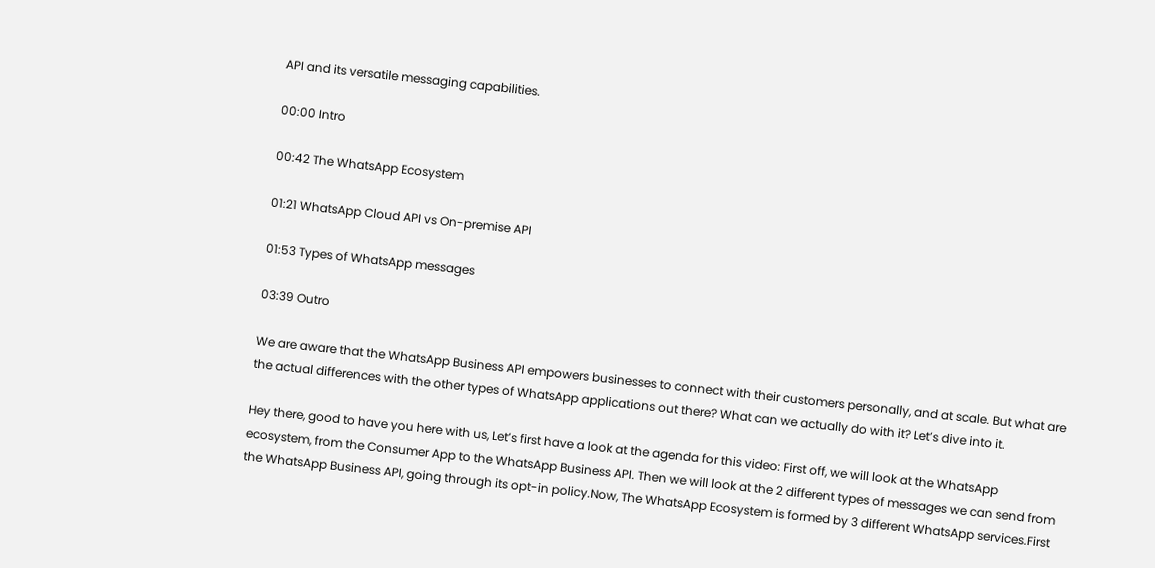API and its versatile messaging capabilities.

00:00 Intro

00:42 The WhatsApp Ecosystem

01:21 WhatsApp Cloud API vs On-premise API

01:53 Types of WhatsApp messages

03:39 Outro

We are aware that the WhatsApp Business API empowers businesses to connect with their customers personally, and at scale. But what are the actual differences with the other types of WhatsApp applications out there? What can we actually do with it? Let’s dive into it.

Hey there, good to have you here with us, Let’s first have a look at the agenda for this video: First off, we will look at the WhatsApp ecosystem, from the Consumer App to the WhatsApp Business API. Then we will look at the 2 different types of messages we can send from the WhatsApp Business API, going through its opt-in policy.Now, The WhatsApp Ecosystem is formed by 3 different WhatsApp services.First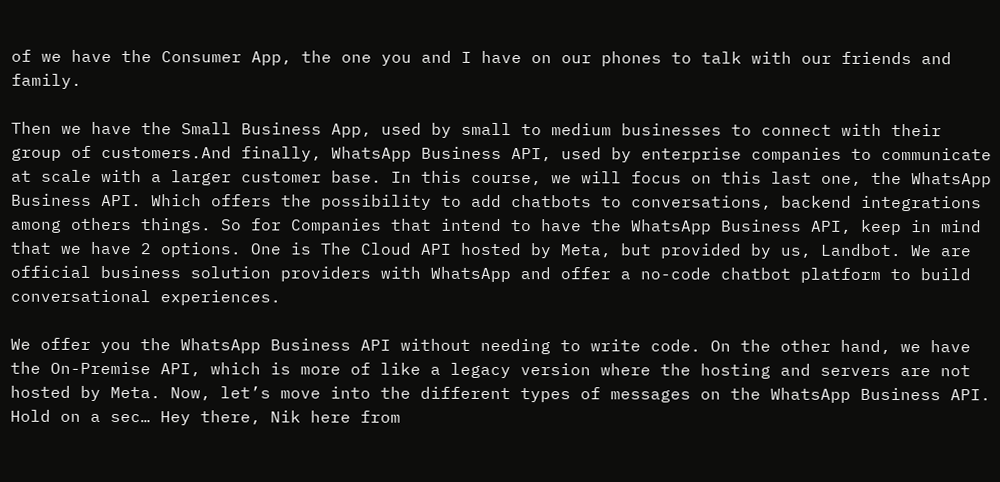of we have the Consumer App, the one you and I have on our phones to talk with our friends and family.

Then we have the Small Business App, used by small to medium businesses to connect with their group of customers.And finally, WhatsApp Business API, used by enterprise companies to communicate at scale with a larger customer base. In this course, we will focus on this last one, the WhatsApp Business API. Which offers the possibility to add chatbots to conversations, backend integrations among others things. So for Companies that intend to have the WhatsApp Business API, keep in mind that we have 2 options. One is The Cloud API hosted by Meta, but provided by us, Landbot. We are official business solution providers with WhatsApp and offer a no-code chatbot platform to build conversational experiences.

We offer you the WhatsApp Business API without needing to write code. On the other hand, we have the On-Premise API, which is more of like a legacy version where the hosting and servers are not hosted by Meta. Now, let’s move into the different types of messages on the WhatsApp Business API. Hold on a sec… Hey there, Nik here from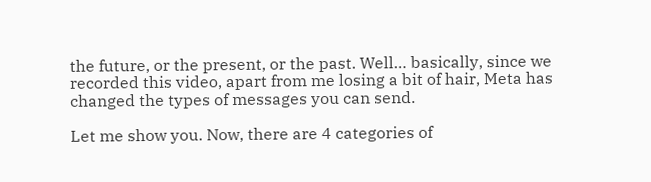the future, or the present, or the past. Well… basically, since we recorded this video, apart from me losing a bit of hair, Meta has changed the types of messages you can send.

Let me show you. Now, there are 4 categories of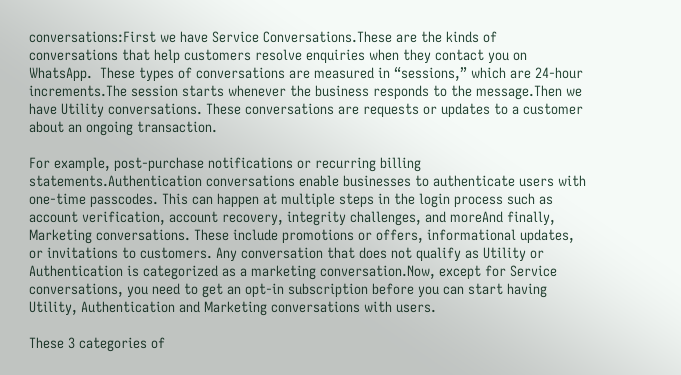conversations:First we have Service Conversations.These are the kinds of conversations that help customers resolve enquiries when they contact you on WhatsApp.  These types of conversations are measured in “sessions,” which are 24-hour increments.The session starts whenever the business responds to the message.Then we have Utility conversations. These conversations are requests or updates to a customer about an ongoing transaction.

For example, post-purchase notifications or recurring billing statements.Authentication conversations enable businesses to authenticate users with one-time passcodes. This can happen at multiple steps in the login process such as account verification, account recovery, integrity challenges, and moreAnd finally, Marketing conversations. These include promotions or offers, informational updates, or invitations to customers. Any conversation that does not qualify as Utility or Authentication is categorized as a marketing conversation.Now, except for Service conversations, you need to get an opt-in subscription before you can start having Utility, Authentication and Marketing conversations with users.

These 3 categories of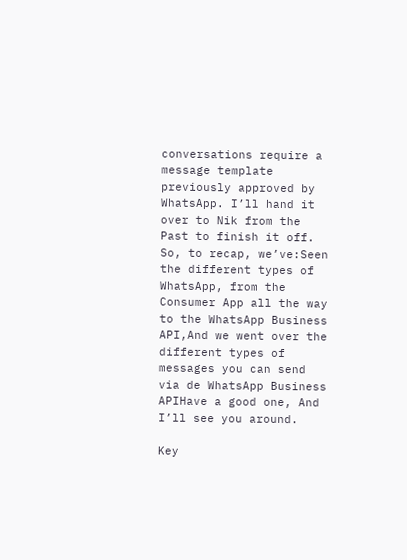conversations require a message template previously approved by WhatsApp. I’ll hand it over to Nik from the Past to finish it off. So, to recap, we’ve:Seen the different types of WhatsApp, from the Consumer App all the way to the WhatsApp Business API,And we went over the different types of messages you can send via de WhatsApp Business APIHave a good one, And I’ll see you around.

Key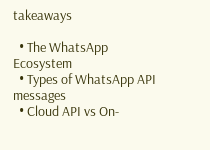takeaways

  • The WhatsApp Ecosystem
  • Types of WhatsApp API messages
  • Cloud API vs On-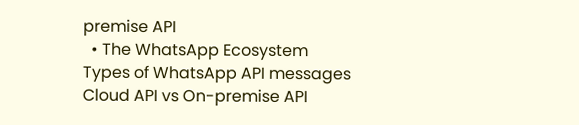premise API
  • The WhatsApp Ecosystem
Types of WhatsApp API messages
Cloud API vs On-premise API